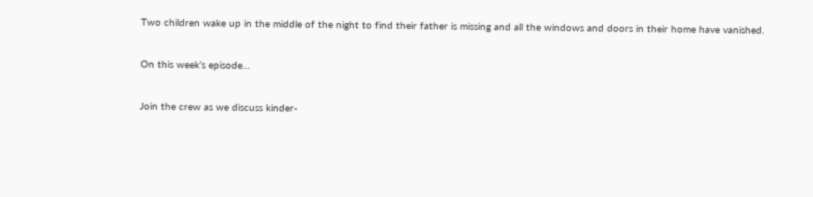Two children wake up in the middle of the night to find their father is missing and all the windows and doors in their home have vanished.

On this week’s episode…

Join the crew as we discuss kinder-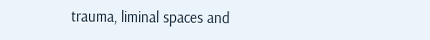trauma, liminal spaces and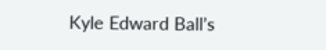Kyle Edward Ball’s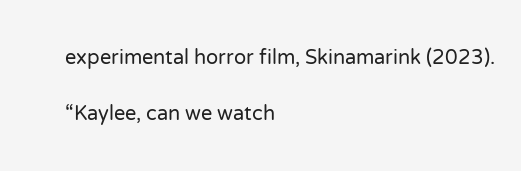experimental horror film, Skinamarink (2023).

“Kaylee, can we watch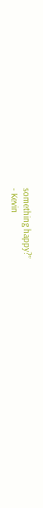something happy?”
- Kevin